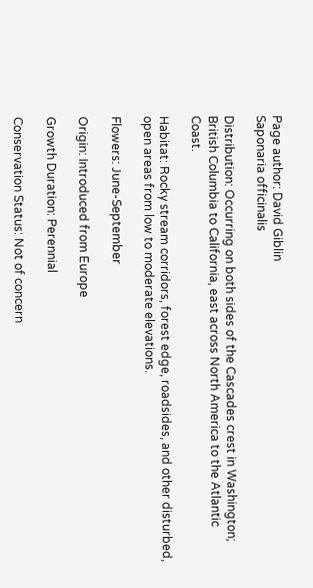Page author: David Giblin
Saponaria officinalis

Distribution: Occurring on both sides of the Cascades crest in Washington; British Columbia to California, east across North America to the Atlantic Coast.

Habitat: Rocky stream corridors, forest edge, roadsides, and other disturbed, open areas from low to moderate elevations.

Flowers: June-September

Origin: Introduced from Europe

Growth Duration: Perennial

Conservation Status: Not of concern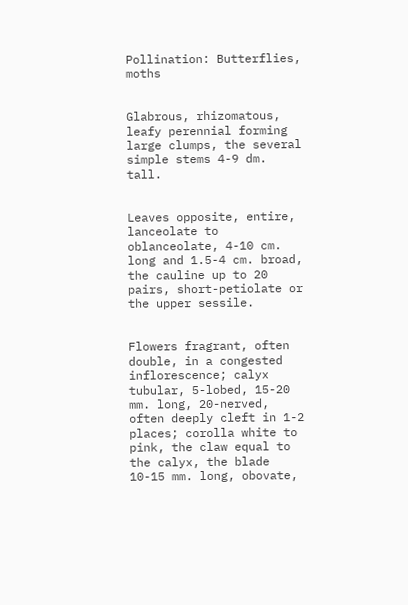Pollination: Butterflies, moths


Glabrous, rhizomatous, leafy perennial forming large clumps, the several simple stems 4-9 dm. tall.


Leaves opposite, entire, lanceolate to oblanceolate, 4-10 cm. long and 1.5-4 cm. broad, the cauline up to 20 pairs, short-petiolate or the upper sessile.


Flowers fragrant, often double, in a congested inflorescence; calyx tubular, 5-lobed, 15-20 mm. long, 20-nerved, often deeply cleft in 1-2 places; corolla white to pink, the claw equal to the calyx, the blade 10-15 mm. long, obovate,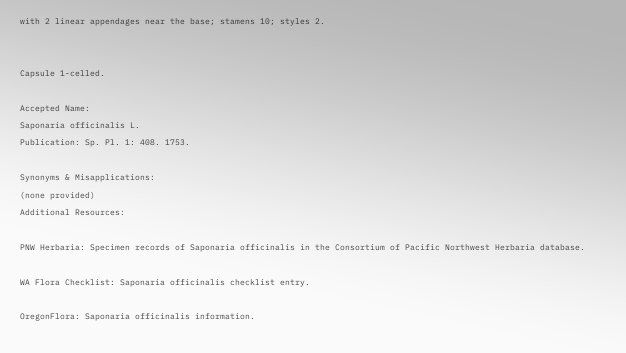with 2 linear appendages near the base; stamens 10; styles 2.


Capsule 1-celled.

Accepted Name:
Saponaria officinalis L.
Publication: Sp. Pl. 1: 408. 1753.

Synonyms & Misapplications:
(none provided)
Additional Resources:

PNW Herbaria: Specimen records of Saponaria officinalis in the Consortium of Pacific Northwest Herbaria database.

WA Flora Checklist: Saponaria officinalis checklist entry.

OregonFlora: Saponaria officinalis information.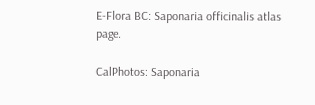E-Flora BC: Saponaria officinalis atlas page.

CalPhotos: Saponaria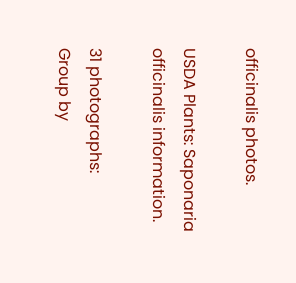officinalis photos.

USDA Plants: Saponaria officinalis information.

31 photographs:
Group by